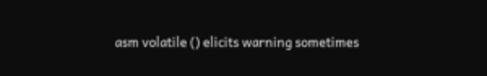asm volatile () elicits warning sometimes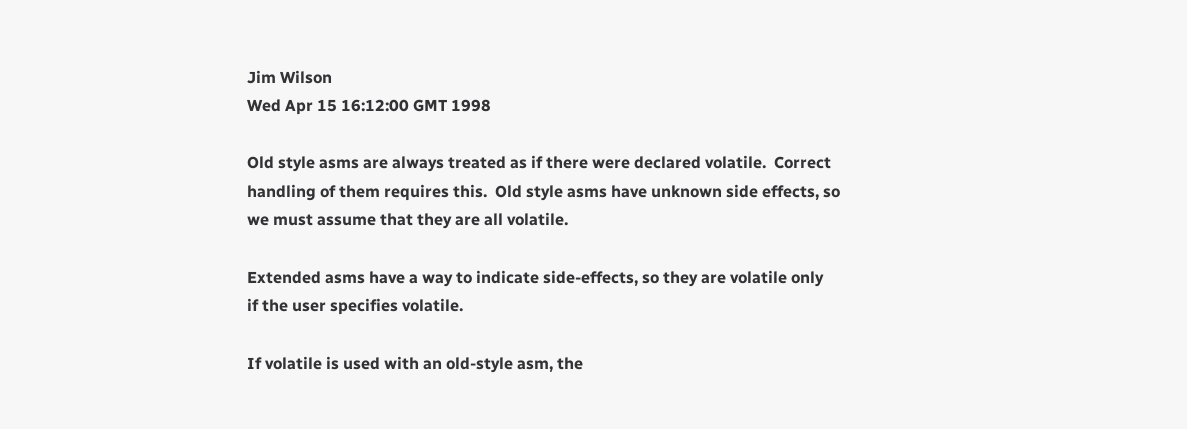Jim Wilson
Wed Apr 15 16:12:00 GMT 1998

Old style asms are always treated as if there were declared volatile.  Correct
handling of them requires this.  Old style asms have unknown side effects, so
we must assume that they are all volatile.

Extended asms have a way to indicate side-effects, so they are volatile only
if the user specifies volatile.

If volatile is used with an old-style asm, the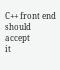C++ front end should accept
it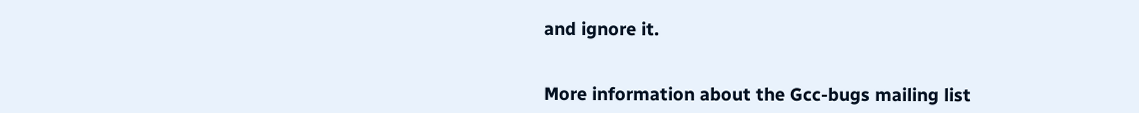and ignore it.


More information about the Gcc-bugs mailing list